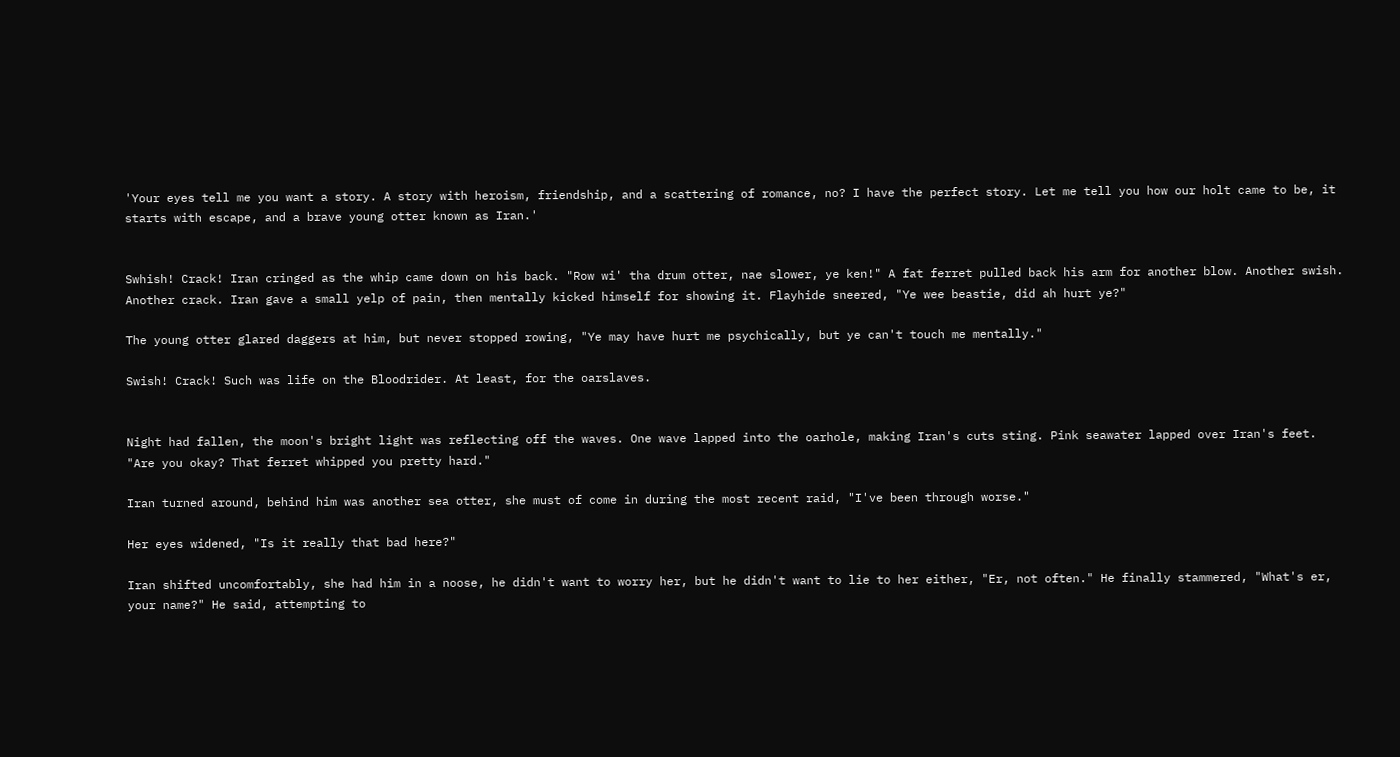'Your eyes tell me you want a story. A story with heroism, friendship, and a scattering of romance, no? I have the perfect story. Let me tell you how our holt came to be, it starts with escape, and a brave young otter known as Iran.'


Swhish! Crack! Iran cringed as the whip came down on his back. "Row wi' tha drum otter, nae slower, ye ken!" A fat ferret pulled back his arm for another blow. Another swish. Another crack. Iran gave a small yelp of pain, then mentally kicked himself for showing it. Flayhide sneered, "Ye wee beastie, did ah hurt ye?"

The young otter glared daggers at him, but never stopped rowing, "Ye may have hurt me psychically, but ye can't touch me mentally."

Swish! Crack! Such was life on the Bloodrider. At least, for the oarslaves.


Night had fallen, the moon's bright light was reflecting off the waves. One wave lapped into the oarhole, making Iran's cuts sting. Pink seawater lapped over Iran's feet. "Are you okay? That ferret whipped you pretty hard."

Iran turned around, behind him was another sea otter, she must of come in during the most recent raid, "I've been through worse."

Her eyes widened, "Is it really that bad here?"

Iran shifted uncomfortably, she had him in a noose, he didn't want to worry her, but he didn't want to lie to her either, "Er, not often." He finally stammered, "What's er, your name?" He said, attempting to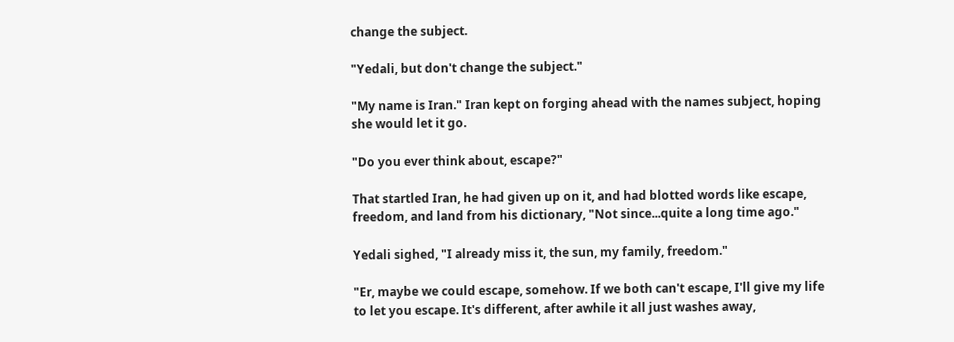change the subject.

"Yedali, but don't change the subject."

"My name is Iran." Iran kept on forging ahead with the names subject, hoping she would let it go.

"Do you ever think about, escape?"

That startled Iran, he had given up on it, and had blotted words like escape, freedom, and land from his dictionary, "Not since...quite a long time ago."

Yedali sighed, "I already miss it, the sun, my family, freedom."

"Er, maybe we could escape, somehow. If we both can't escape, I'll give my life to let you escape. It's different, after awhile it all just washes away,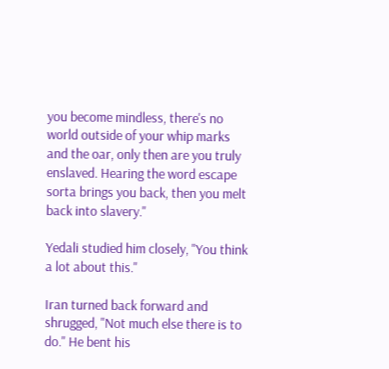you become mindless, there's no world outside of your whip marks and the oar, only then are you truly enslaved. Hearing the word escape sorta brings you back, then you melt back into slavery."

Yedali studied him closely, "You think a lot about this."

Iran turned back forward and shrugged, "Not much else there is to do." He bent his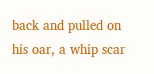back and pulled on his oar, a whip scar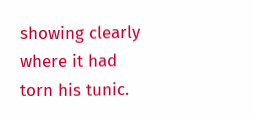showing clearly where it had torn his tunic.